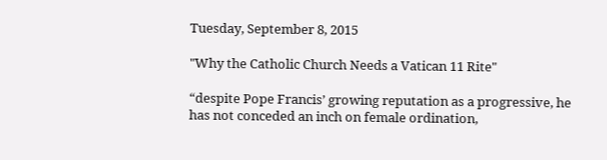Tuesday, September 8, 2015

"Why the Catholic Church Needs a Vatican 11 Rite"

“despite Pope Francis’ growing reputation as a progressive, he has not conceded an inch on female ordination,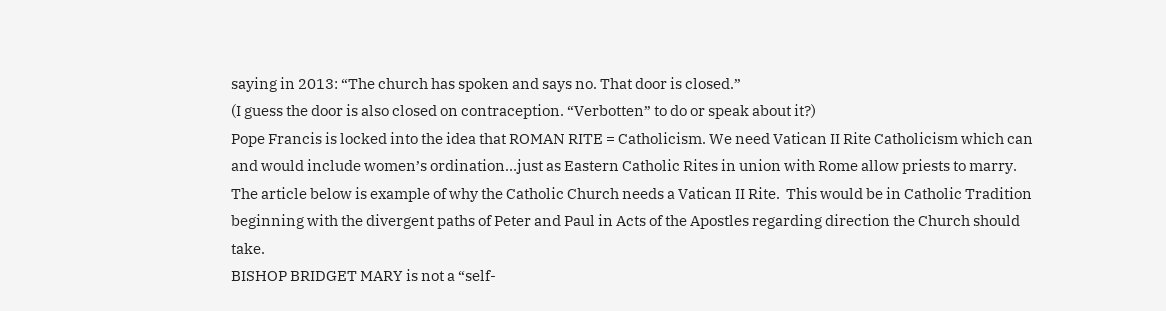saying in 2013: “The church has spoken and says no. That door is closed.”
(I guess the door is also closed on contraception. “Verbotten” to do or speak about it?)
Pope Francis is locked into the idea that ROMAN RITE = Catholicism. We need Vatican II Rite Catholicism which can and would include women’s ordination…just as Eastern Catholic Rites in union with Rome allow priests to marry.
The article below is example of why the Catholic Church needs a Vatican II Rite.  This would be in Catholic Tradition beginning with the divergent paths of Peter and Paul in Acts of the Apostles regarding direction the Church should take.
BISHOP BRIDGET MARY is not a “self-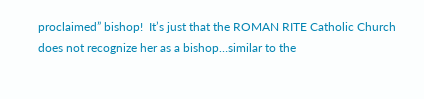proclaimed” bishop!  It’s just that the ROMAN RITE Catholic Church does not recognize her as a bishop…similar to the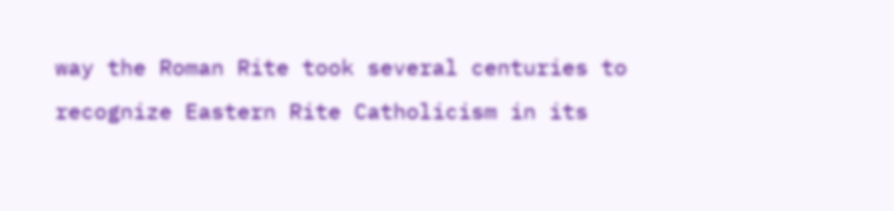way the Roman Rite took several centuries to recognize Eastern Rite Catholicism in its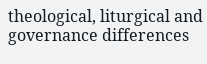theological, liturgical and governance differences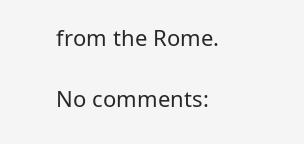from the Rome.

No comments: